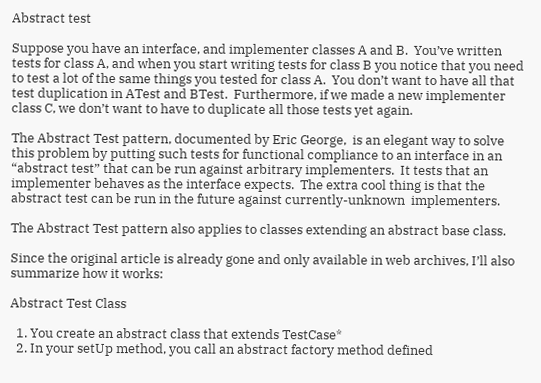Abstract test

Suppose you have an interface, and implementer classes A and B.  You’ve written tests for class A, and when you start writing tests for class B you notice that you need to test a lot of the same things you tested for class A.  You don’t want to have all that test duplication in ATest and BTest.  Furthermore, if we made a new implementer class C, we don’t want to have to duplicate all those tests yet again.

The Abstract Test pattern, documented by Eric George,  is an elegant way to solve this problem by putting such tests for functional compliance to an interface in an “abstract test” that can be run against arbitrary implementers.  It tests that an implementer behaves as the interface expects.  The extra cool thing is that the abstract test can be run in the future against currently-unknown  implementers.

The Abstract Test pattern also applies to classes extending an abstract base class.

Since the original article is already gone and only available in web archives, I’ll also summarize how it works:

Abstract Test Class

  1. You create an abstract class that extends TestCase*
  2. In your setUp method, you call an abstract factory method defined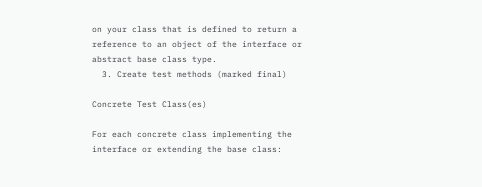on your class that is defined to return a reference to an object of the interface or abstract base class type.
  3. Create test methods (marked final)

Concrete Test Class(es)

For each concrete class implementing the interface or extending the base class: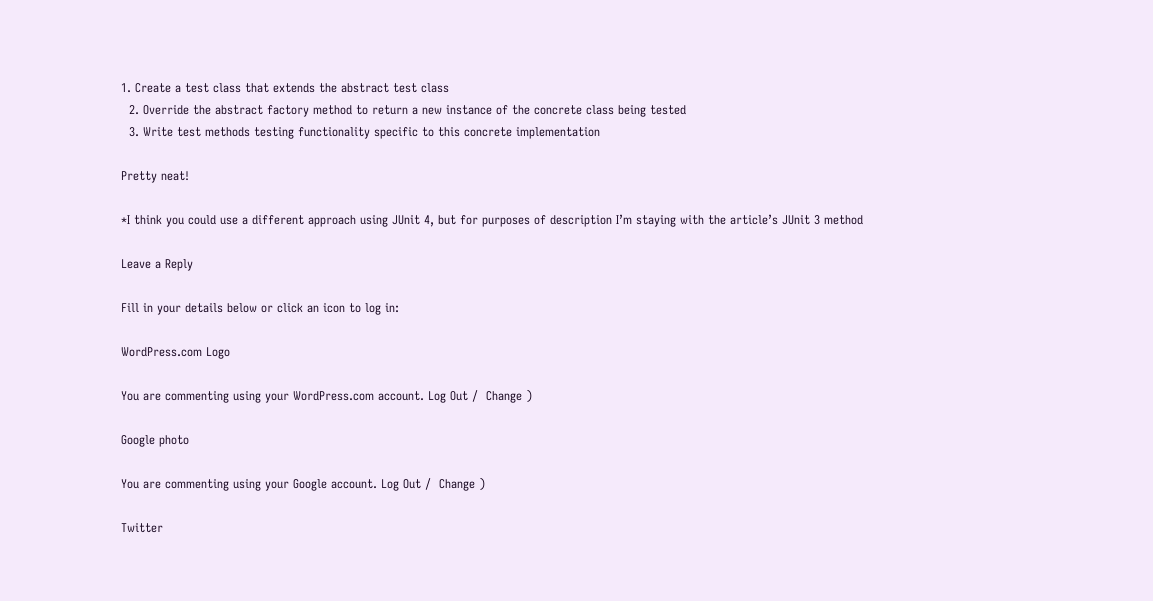1. Create a test class that extends the abstract test class
  2. Override the abstract factory method to return a new instance of the concrete class being tested
  3. Write test methods testing functionality specific to this concrete implementation

Pretty neat!

*I think you could use a different approach using JUnit 4, but for purposes of description I’m staying with the article’s JUnit 3 method

Leave a Reply

Fill in your details below or click an icon to log in:

WordPress.com Logo

You are commenting using your WordPress.com account. Log Out /  Change )

Google photo

You are commenting using your Google account. Log Out /  Change )

Twitter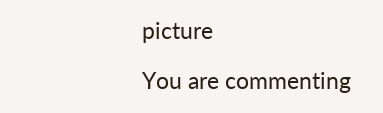picture

You are commenting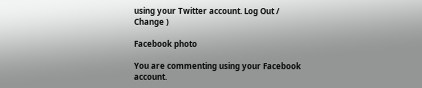using your Twitter account. Log Out /  Change )

Facebook photo

You are commenting using your Facebook account.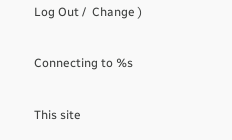Log Out /  Change )

Connecting to %s

This site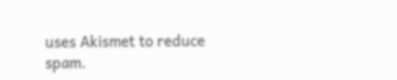uses Akismet to reduce spam.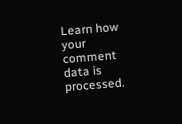Learn how your comment data is processed.